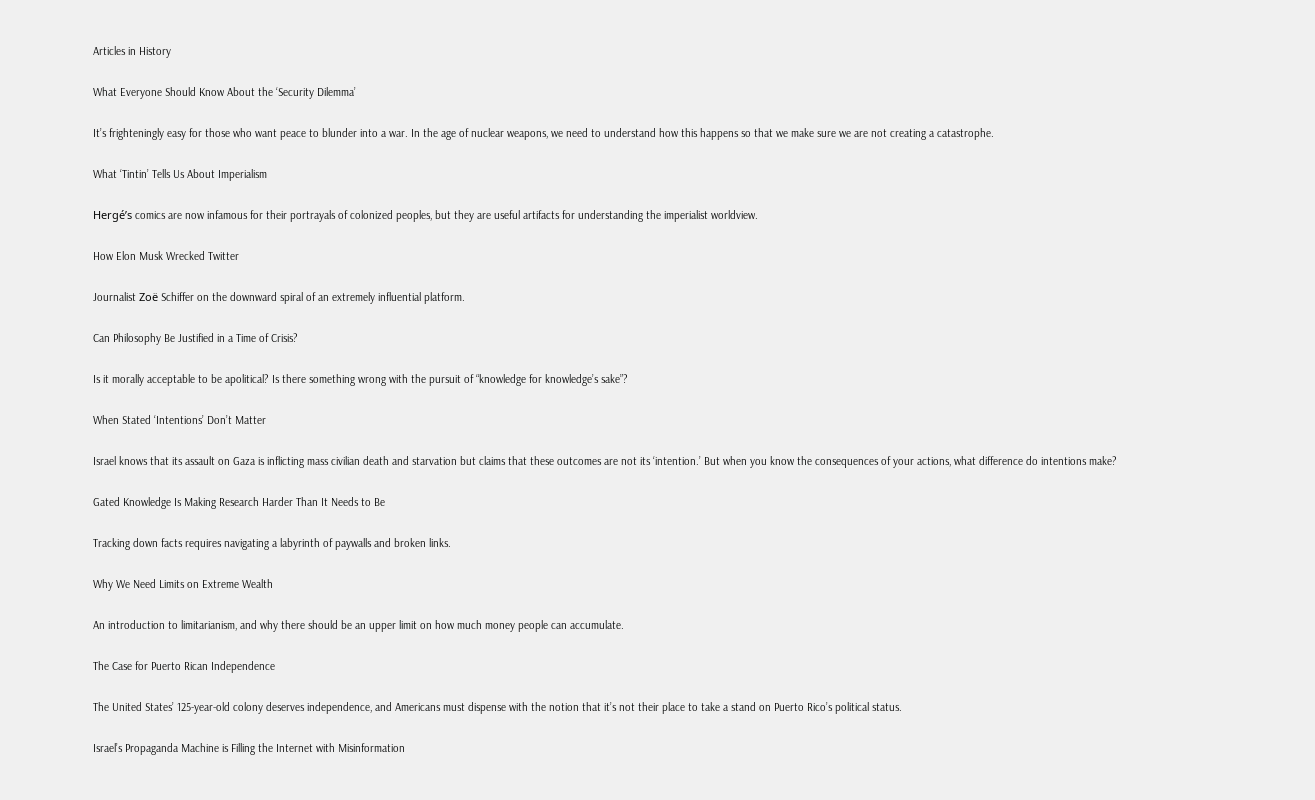Articles in History

What Everyone Should Know About the ‘Security Dilemma’

It’s frighteningly easy for those who want peace to blunder into a war. In the age of nuclear weapons, we need to understand how this happens so that we make sure we are not creating a catastrophe.

What ‘Tintin’ Tells Us About Imperialism

Hergé’s comics are now infamous for their portrayals of colonized peoples, but they are useful artifacts for understanding the imperialist worldview.

How Elon Musk Wrecked Twitter

Journalist Zoë Schiffer on the downward spiral of an extremely influential platform.

Can Philosophy Be Justified in a Time of Crisis?

Is it morally acceptable to be apolitical? Is there something wrong with the pursuit of “knowledge for knowledge’s sake”?

When Stated ‘Intentions’ Don’t Matter

Israel knows that its assault on Gaza is inflicting mass civilian death and starvation but claims that these outcomes are not its ‘intention.’ But when you know the consequences of your actions, what difference do intentions make?

Gated Knowledge Is Making Research Harder Than It Needs to Be

Tracking down facts requires navigating a labyrinth of paywalls and broken links.

Why We Need Limits on Extreme Wealth

An introduction to limitarianism, and why there should be an upper limit on how much money people can accumulate.

The Case for Puerto Rican Independence

The United States’ 125-year-old colony deserves independence, and Americans must dispense with the notion that it’s not their place to take a stand on Puerto Rico’s political status.

Israel’s Propaganda Machine is Filling the Internet with Misinformation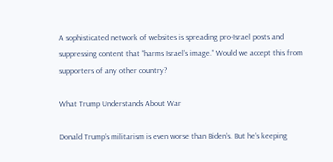A sophisticated network of websites is spreading pro-Israel posts and suppressing content that “harms Israel’s image.” Would we accept this from supporters of any other country?

What Trump Understands About War

Donald Trump’s militarism is even worse than Biden’s. But he’s keeping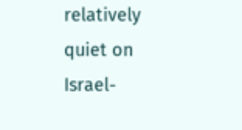relatively quiet on Israel-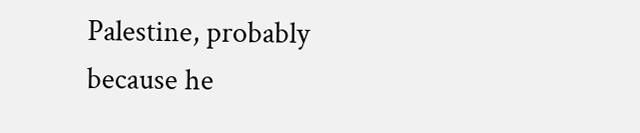Palestine, probably because he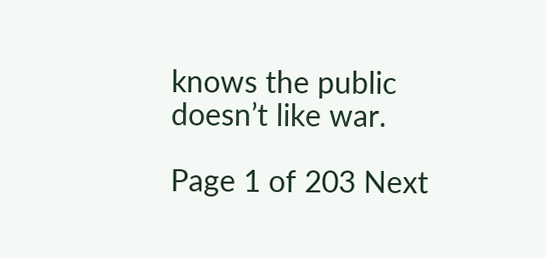knows the public doesn’t like war.

Page 1 of 203 Next